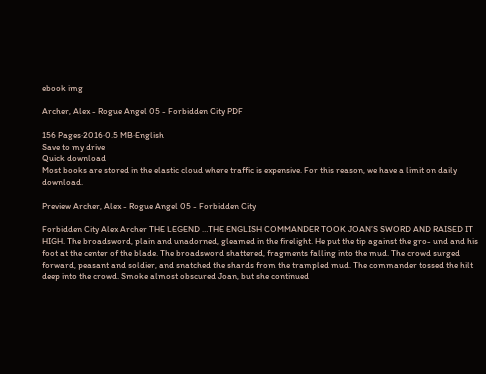ebook img

Archer, Alex - Rogue Angel 05 - Forbidden City PDF

156 Pages·2016·0.5 MB·English
Save to my drive
Quick download
Most books are stored in the elastic cloud where traffic is expensive. For this reason, we have a limit on daily download.

Preview Archer, Alex - Rogue Angel 05 - Forbidden City

Forbidden City Alex Archer THE LEGEND …THE ENGLISH COMMANDER TOOK JOAN’S SWORD AND RAISED IT HIGH. The broadsword, plain and unadorned, gleamed in the firelight. He put the tip against the gro- und and his foot at the center of the blade. The broadsword shattered, fragments falling into the mud. The crowd surged forward, peasant and soldier, and snatched the shards from the trampled mud. The commander tossed the hilt deep into the crowd. Smoke almost obscured Joan, but she continued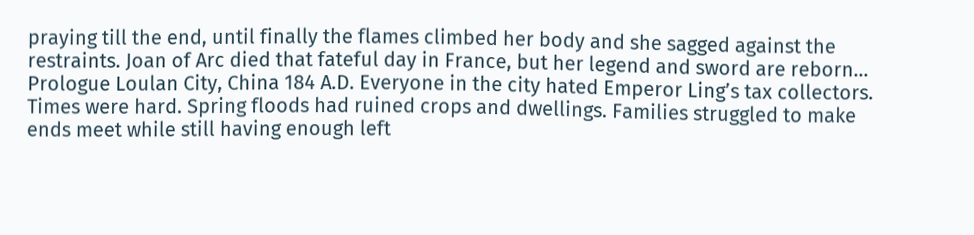praying till the end, until finally the flames climbed her body and she sagged against the restraints. Joan of Arc died that fateful day in France, but her legend and sword are reborn… Prologue Loulan City, China 184 A.D. Everyone in the city hated Emperor Ling’s tax collectors. Times were hard. Spring floods had ruined crops and dwellings. Families struggled to make ends meet while still having enough left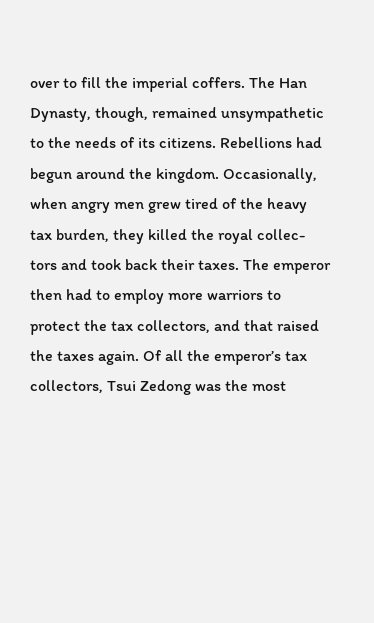over to fill the imperial coffers. The Han Dynasty, though, remained unsympathetic to the needs of its citizens. Rebellions had begun around the kingdom. Occasionally, when angry men grew tired of the heavy tax burden, they killed the royal collec- tors and took back their taxes. The emperor then had to employ more warriors to protect the tax collectors, and that raised the taxes again. Of all the emperor’s tax collectors, Tsui Zedong was the most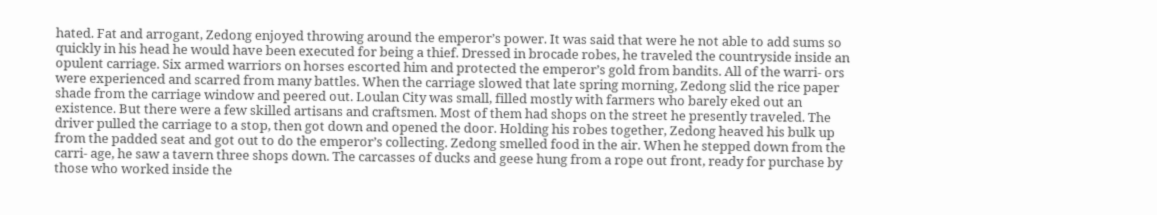hated. Fat and arrogant, Zedong enjoyed throwing around the emperor’s power. It was said that were he not able to add sums so quickly in his head he would have been executed for being a thief. Dressed in brocade robes, he traveled the countryside inside an opulent carriage. Six armed warriors on horses escorted him and protected the emperor’s gold from bandits. All of the warri- ors were experienced and scarred from many battles. When the carriage slowed that late spring morning, Zedong slid the rice paper shade from the carriage window and peered out. Loulan City was small, filled mostly with farmers who barely eked out an existence. But there were a few skilled artisans and craftsmen. Most of them had shops on the street he presently traveled. The driver pulled the carriage to a stop, then got down and opened the door. Holding his robes together, Zedong heaved his bulk up from the padded seat and got out to do the emperor’s collecting. Zedong smelled food in the air. When he stepped down from the carri- age, he saw a tavern three shops down. The carcasses of ducks and geese hung from a rope out front, ready for purchase by those who worked inside the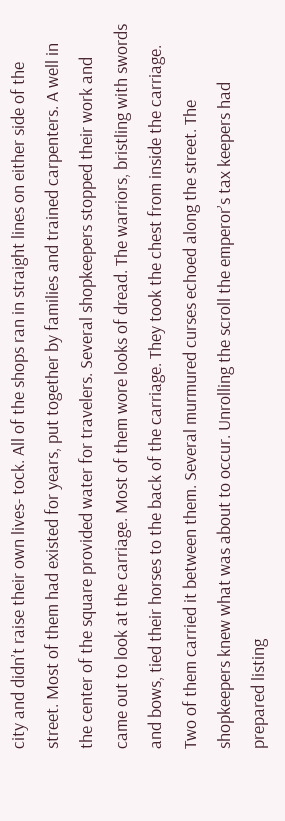city and didn’t raise their own lives- tock. All of the shops ran in straight lines on either side of the street. Most of them had existed for years, put together by families and trained carpenters. A well in the center of the square provided water for travelers. Several shopkeepers stopped their work and came out to look at the carriage. Most of them wore looks of dread. The warriors, bristling with swords and bows, tied their horses to the back of the carriage. They took the chest from inside the carriage. Two of them carried it between them. Several murmured curses echoed along the street. The shopkeepers knew what was about to occur. Unrolling the scroll the emperor’s tax keepers had prepared listing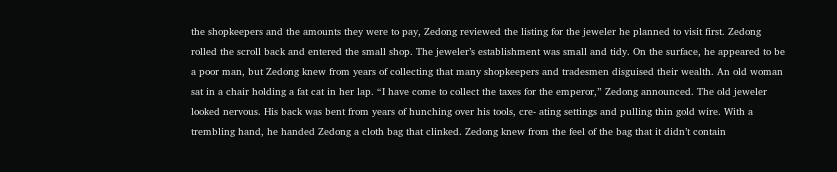the shopkeepers and the amounts they were to pay, Zedong reviewed the listing for the jeweler he planned to visit first. Zedong rolled the scroll back and entered the small shop. The jeweler’s establishment was small and tidy. On the surface, he appeared to be a poor man, but Zedong knew from years of collecting that many shopkeepers and tradesmen disguised their wealth. An old woman sat in a chair holding a fat cat in her lap. “I have come to collect the taxes for the emperor,” Zedong announced. The old jeweler looked nervous. His back was bent from years of hunching over his tools, cre- ating settings and pulling thin gold wire. With a trembling hand, he handed Zedong a cloth bag that clinked. Zedong knew from the feel of the bag that it didn’t contain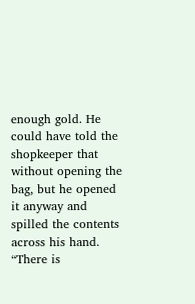enough gold. He could have told the shopkeeper that without opening the bag, but he opened it anyway and spilled the contents across his hand. “There is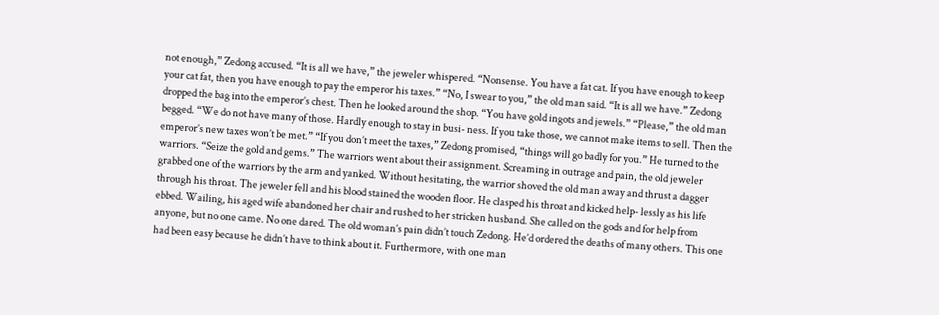not enough,” Zedong accused. “It is all we have,” the jeweler whispered. “Nonsense. You have a fat cat. If you have enough to keep your cat fat, then you have enough to pay the emperor his taxes.” “No, I swear to you,” the old man said. “It is all we have.” Zedong dropped the bag into the emperor’s chest. Then he looked around the shop. “You have gold ingots and jewels.” “Please,” the old man begged. “We do not have many of those. Hardly enough to stay in busi- ness. If you take those, we cannot make items to sell. Then the emperor’s new taxes won’t be met.” “If you don’t meet the taxes,” Zedong promised, “things will go badly for you.” He turned to the warriors. “Seize the gold and gems.” The warriors went about their assignment. Screaming in outrage and pain, the old jeweler grabbed one of the warriors by the arm and yanked. Without hesitating, the warrior shoved the old man away and thrust a dagger through his throat. The jeweler fell and his blood stained the wooden floor. He clasped his throat and kicked help- lessly as his life ebbed. Wailing, his aged wife abandoned her chair and rushed to her stricken husband. She called on the gods and for help from anyone, but no one came. No one dared. The old woman’s pain didn’t touch Zedong. He’d ordered the deaths of many others. This one had been easy because he didn’t have to think about it. Furthermore, with one man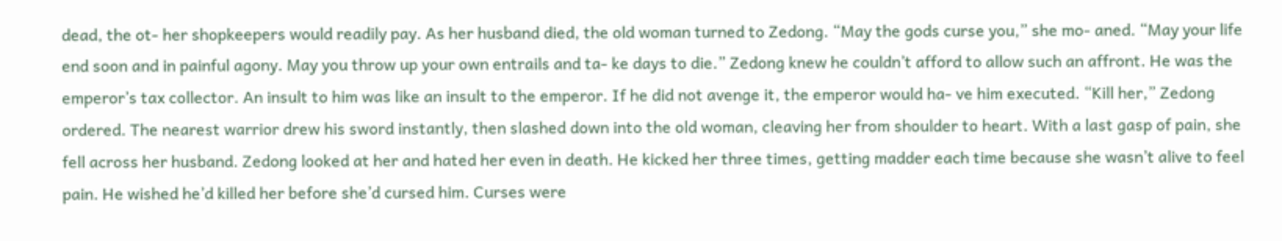dead, the ot- her shopkeepers would readily pay. As her husband died, the old woman turned to Zedong. “May the gods curse you,” she mo- aned. “May your life end soon and in painful agony. May you throw up your own entrails and ta- ke days to die.” Zedong knew he couldn’t afford to allow such an affront. He was the emperor’s tax collector. An insult to him was like an insult to the emperor. If he did not avenge it, the emperor would ha- ve him executed. “Kill her,” Zedong ordered. The nearest warrior drew his sword instantly, then slashed down into the old woman, cleaving her from shoulder to heart. With a last gasp of pain, she fell across her husband. Zedong looked at her and hated her even in death. He kicked her three times, getting madder each time because she wasn’t alive to feel pain. He wished he’d killed her before she’d cursed him. Curses were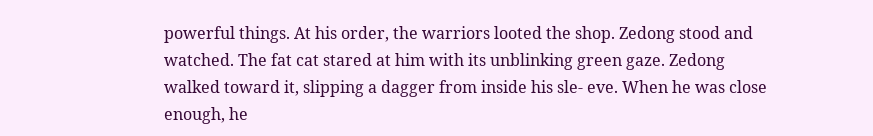powerful things. At his order, the warriors looted the shop. Zedong stood and watched. The fat cat stared at him with its unblinking green gaze. Zedong walked toward it, slipping a dagger from inside his sle- eve. When he was close enough, he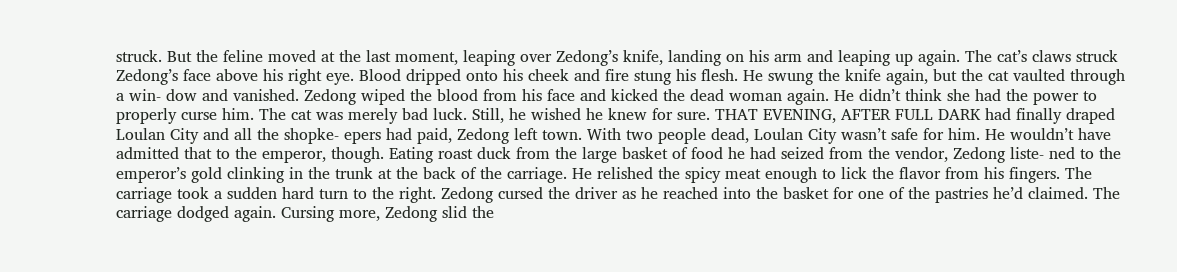struck. But the feline moved at the last moment, leaping over Zedong’s knife, landing on his arm and leaping up again. The cat’s claws struck Zedong’s face above his right eye. Blood dripped onto his cheek and fire stung his flesh. He swung the knife again, but the cat vaulted through a win- dow and vanished. Zedong wiped the blood from his face and kicked the dead woman again. He didn’t think she had the power to properly curse him. The cat was merely bad luck. Still, he wished he knew for sure. THAT EVENING, AFTER FULL DARK had finally draped Loulan City and all the shopke- epers had paid, Zedong left town. With two people dead, Loulan City wasn’t safe for him. He wouldn’t have admitted that to the emperor, though. Eating roast duck from the large basket of food he had seized from the vendor, Zedong liste- ned to the emperor’s gold clinking in the trunk at the back of the carriage. He relished the spicy meat enough to lick the flavor from his fingers. The carriage took a sudden hard turn to the right. Zedong cursed the driver as he reached into the basket for one of the pastries he’d claimed. The carriage dodged again. Cursing more, Zedong slid the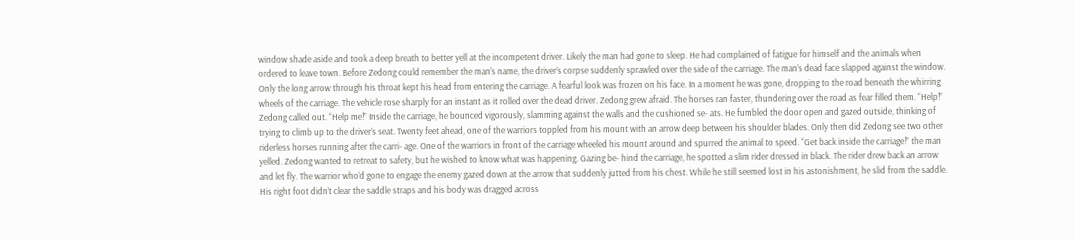window shade aside and took a deep breath to better yell at the incompetent driver. Likely the man had gone to sleep. He had complained of fatigue for himself and the animals when ordered to leave town. Before Zedong could remember the man’s name, the driver’s corpse suddenly sprawled over the side of the carriage. The man’s dead face slapped against the window. Only the long arrow through his throat kept his head from entering the carriage. A fearful look was frozen on his face. In a moment he was gone, dropping to the road beneath the whirring wheels of the carriage. The vehicle rose sharply for an instant as it rolled over the dead driver. Zedong grew afraid. The horses ran faster, thundering over the road as fear filled them. “Help!” Zedong called out. “Help me!” Inside the carriage, he bounced vigorously, slamming against the walls and the cushioned se- ats. He fumbled the door open and gazed outside, thinking of trying to climb up to the driver’s seat. Twenty feet ahead, one of the warriors toppled from his mount with an arrow deep between his shoulder blades. Only then did Zedong see two other riderless horses running after the carri- age. One of the warriors in front of the carriage wheeled his mount around and spurred the animal to speed. “Get back inside the carriage!” the man yelled. Zedong wanted to retreat to safety, but he wished to know what was happening. Gazing be- hind the carriage, he spotted a slim rider dressed in black. The rider drew back an arrow and let fly. The warrior who’d gone to engage the enemy gazed down at the arrow that suddenly jutted from his chest. While he still seemed lost in his astonishment, he slid from the saddle. His right foot didn’t clear the saddle straps and his body was dragged across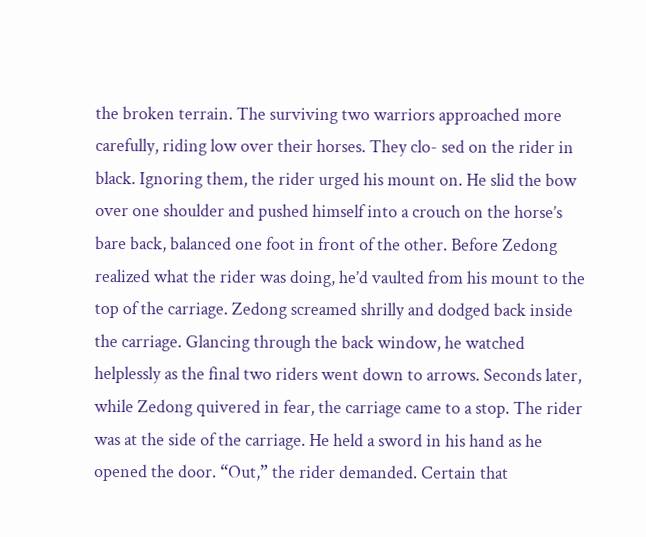the broken terrain. The surviving two warriors approached more carefully, riding low over their horses. They clo- sed on the rider in black. Ignoring them, the rider urged his mount on. He slid the bow over one shoulder and pushed himself into a crouch on the horse’s bare back, balanced one foot in front of the other. Before Zedong realized what the rider was doing, he’d vaulted from his mount to the top of the carriage. Zedong screamed shrilly and dodged back inside the carriage. Glancing through the back window, he watched helplessly as the final two riders went down to arrows. Seconds later, while Zedong quivered in fear, the carriage came to a stop. The rider was at the side of the carriage. He held a sword in his hand as he opened the door. “Out,” the rider demanded. Certain that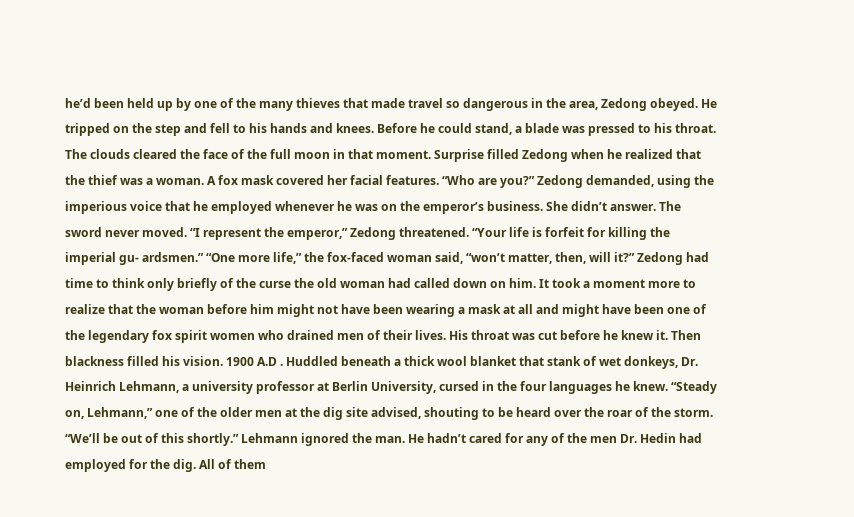he’d been held up by one of the many thieves that made travel so dangerous in the area, Zedong obeyed. He tripped on the step and fell to his hands and knees. Before he could stand, a blade was pressed to his throat. The clouds cleared the face of the full moon in that moment. Surprise filled Zedong when he realized that the thief was a woman. A fox mask covered her facial features. “Who are you?” Zedong demanded, using the imperious voice that he employed whenever he was on the emperor’s business. She didn’t answer. The sword never moved. “I represent the emperor,” Zedong threatened. “Your life is forfeit for killing the imperial gu- ardsmen.” “One more life,” the fox-faced woman said, “won’t matter, then, will it?” Zedong had time to think only briefly of the curse the old woman had called down on him. It took a moment more to realize that the woman before him might not have been wearing a mask at all and might have been one of the legendary fox spirit women who drained men of their lives. His throat was cut before he knew it. Then blackness filled his vision. 1900 A.D . Huddled beneath a thick wool blanket that stank of wet donkeys, Dr. Heinrich Lehmann, a university professor at Berlin University, cursed in the four languages he knew. “Steady on, Lehmann,” one of the older men at the dig site advised, shouting to be heard over the roar of the storm. “We’ll be out of this shortly.” Lehmann ignored the man. He hadn’t cared for any of the men Dr. Hedin had employed for the dig. All of them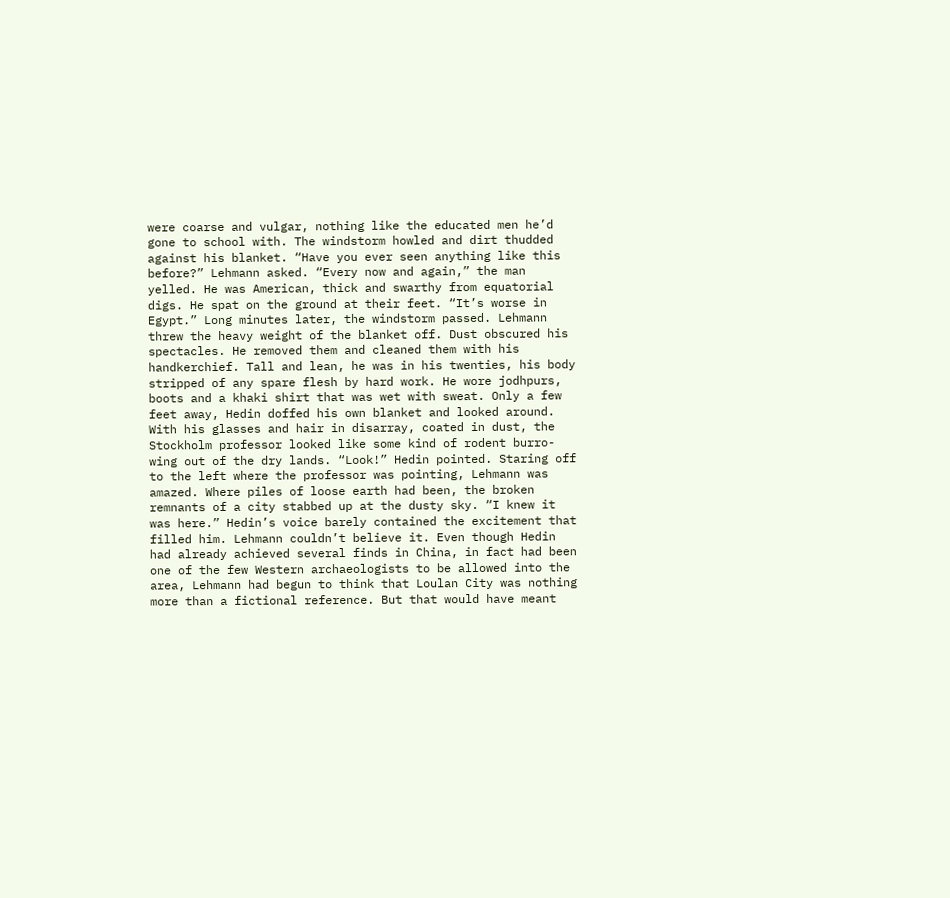were coarse and vulgar, nothing like the educated men he’d gone to school with. The windstorm howled and dirt thudded against his blanket. “Have you ever seen anything like this before?” Lehmann asked. “Every now and again,” the man yelled. He was American, thick and swarthy from equatorial digs. He spat on the ground at their feet. “It’s worse in Egypt.” Long minutes later, the windstorm passed. Lehmann threw the heavy weight of the blanket off. Dust obscured his spectacles. He removed them and cleaned them with his handkerchief. Tall and lean, he was in his twenties, his body stripped of any spare flesh by hard work. He wore jodhpurs, boots and a khaki shirt that was wet with sweat. Only a few feet away, Hedin doffed his own blanket and looked around. With his glasses and hair in disarray, coated in dust, the Stockholm professor looked like some kind of rodent burro- wing out of the dry lands. “Look!” Hedin pointed. Staring off to the left where the professor was pointing, Lehmann was amazed. Where piles of loose earth had been, the broken remnants of a city stabbed up at the dusty sky. “I knew it was here.” Hedin’s voice barely contained the excitement that filled him. Lehmann couldn’t believe it. Even though Hedin had already achieved several finds in China, in fact had been one of the few Western archaeologists to be allowed into the area, Lehmann had begun to think that Loulan City was nothing more than a fictional reference. But that would have meant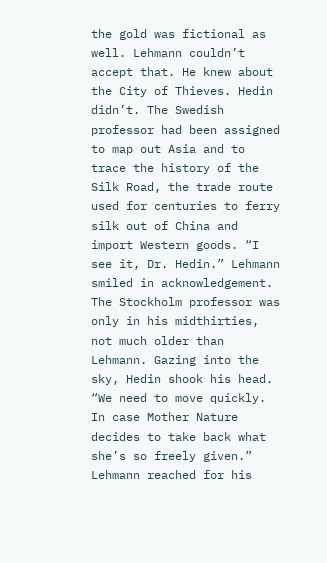the gold was fictional as well. Lehmann couldn’t accept that. He knew about the City of Thieves. Hedin didn’t. The Swedish professor had been assigned to map out Asia and to trace the history of the Silk Road, the trade route used for centuries to ferry silk out of China and import Western goods. “I see it, Dr. Hedin.” Lehmann smiled in acknowledgement. The Stockholm professor was only in his midthirties, not much older than Lehmann. Gazing into the sky, Hedin shook his head. “We need to move quickly. In case Mother Nature decides to take back what she’s so freely given.” Lehmann reached for his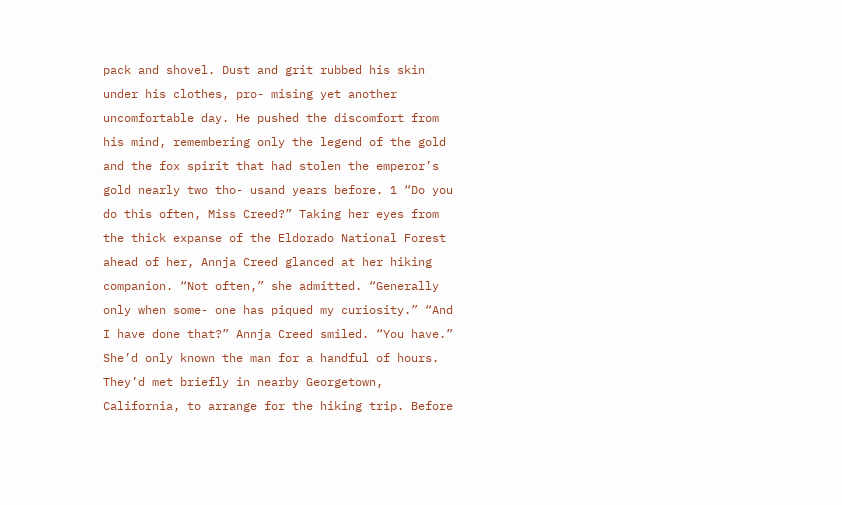pack and shovel. Dust and grit rubbed his skin under his clothes, pro- mising yet another uncomfortable day. He pushed the discomfort from his mind, remembering only the legend of the gold and the fox spirit that had stolen the emperor’s gold nearly two tho- usand years before. 1 “Do you do this often, Miss Creed?” Taking her eyes from the thick expanse of the Eldorado National Forest ahead of her, Annja Creed glanced at her hiking companion. “Not often,” she admitted. “Generally only when some- one has piqued my curiosity.” “And I have done that?” Annja Creed smiled. “You have.” She’d only known the man for a handful of hours. They’d met briefly in nearby Georgetown, California, to arrange for the hiking trip. Before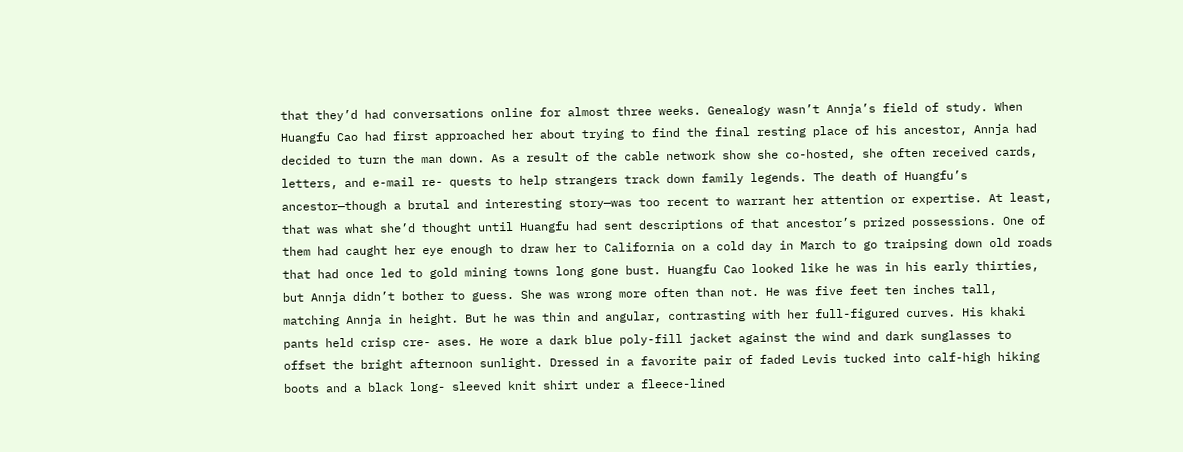that they’d had conversations online for almost three weeks. Genealogy wasn’t Annja’s field of study. When Huangfu Cao had first approached her about trying to find the final resting place of his ancestor, Annja had decided to turn the man down. As a result of the cable network show she co-hosted, she often received cards, letters, and e-mail re- quests to help strangers track down family legends. The death of Huangfu’s ancestor—though a brutal and interesting story—was too recent to warrant her attention or expertise. At least, that was what she’d thought until Huangfu had sent descriptions of that ancestor’s prized possessions. One of them had caught her eye enough to draw her to California on a cold day in March to go traipsing down old roads that had once led to gold mining towns long gone bust. Huangfu Cao looked like he was in his early thirties, but Annja didn’t bother to guess. She was wrong more often than not. He was five feet ten inches tall, matching Annja in height. But he was thin and angular, contrasting with her full-figured curves. His khaki pants held crisp cre- ases. He wore a dark blue poly-fill jacket against the wind and dark sunglasses to offset the bright afternoon sunlight. Dressed in a favorite pair of faded Levis tucked into calf-high hiking boots and a black long- sleeved knit shirt under a fleece-lined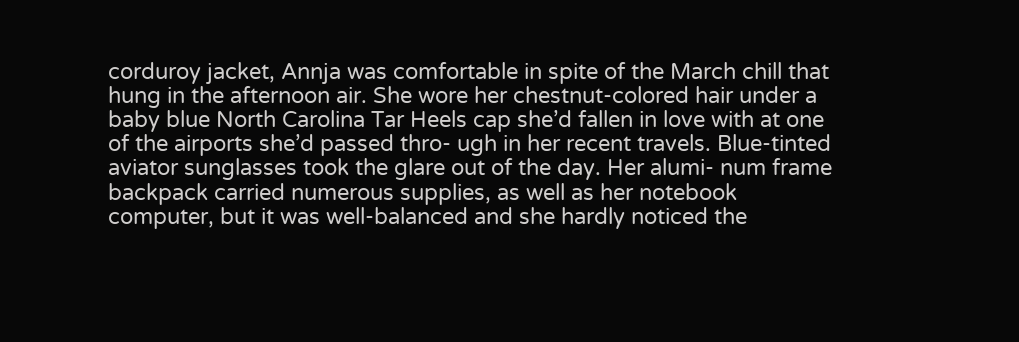corduroy jacket, Annja was comfortable in spite of the March chill that hung in the afternoon air. She wore her chestnut-colored hair under a baby blue North Carolina Tar Heels cap she’d fallen in love with at one of the airports she’d passed thro- ugh in her recent travels. Blue-tinted aviator sunglasses took the glare out of the day. Her alumi- num frame backpack carried numerous supplies, as well as her notebook computer, but it was well-balanced and she hardly noticed the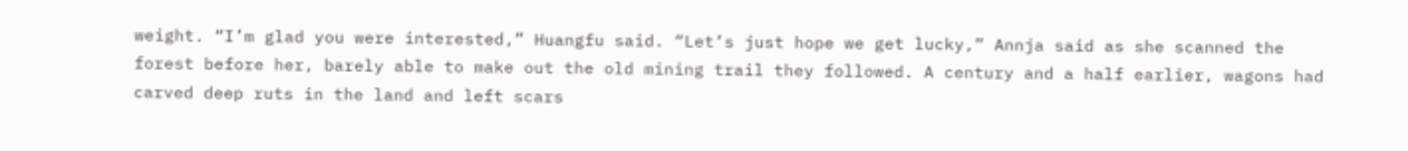weight. “I’m glad you were interested,” Huangfu said. “Let’s just hope we get lucky,” Annja said as she scanned the forest before her, barely able to make out the old mining trail they followed. A century and a half earlier, wagons had carved deep ruts in the land and left scars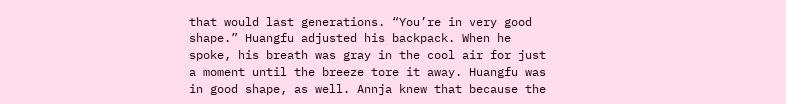that would last generations. “You’re in very good shape.” Huangfu adjusted his backpack. When he spoke, his breath was gray in the cool air for just a moment until the breeze tore it away. Huangfu was in good shape, as well. Annja knew that because the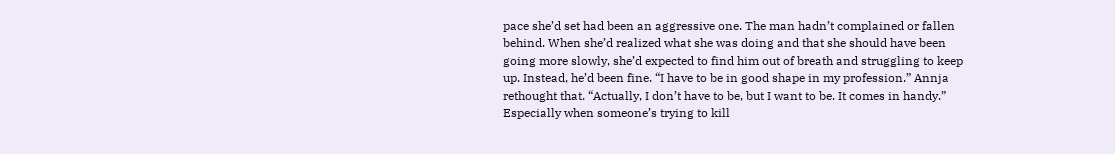pace she’d set had been an aggressive one. The man hadn’t complained or fallen behind. When she’d realized what she was doing and that she should have been going more slowly, she’d expected to find him out of breath and struggling to keep up. Instead, he’d been fine. “I have to be in good shape in my profession.” Annja rethought that. “Actually, I don’t have to be, but I want to be. It comes in handy.” Especially when someone’s trying to kill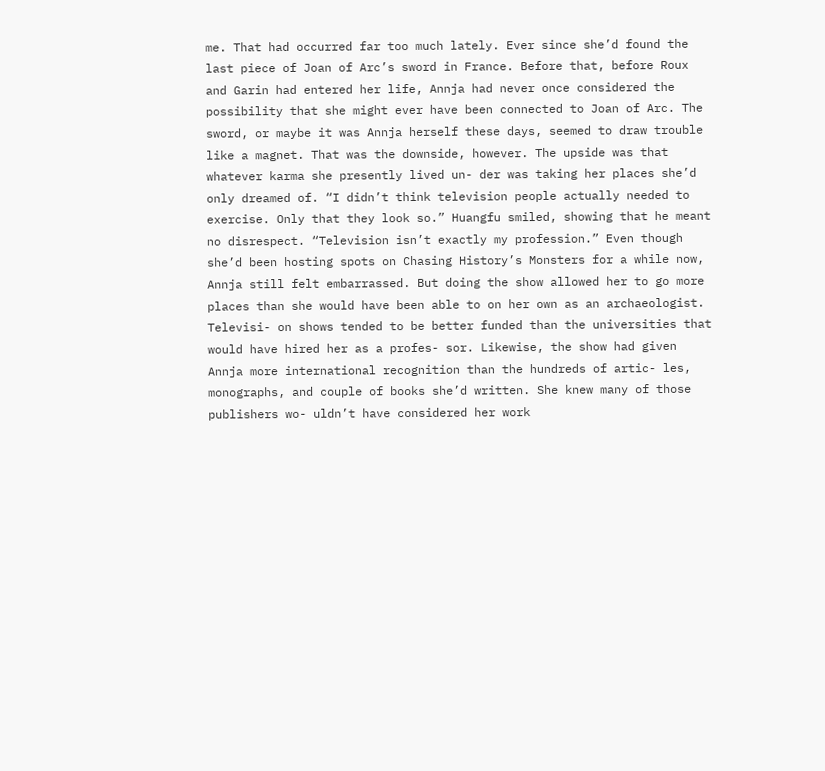me. That had occurred far too much lately. Ever since she’d found the last piece of Joan of Arc’s sword in France. Before that, before Roux and Garin had entered her life, Annja had never once considered the possibility that she might ever have been connected to Joan of Arc. The sword, or maybe it was Annja herself these days, seemed to draw trouble like a magnet. That was the downside, however. The upside was that whatever karma she presently lived un- der was taking her places she’d only dreamed of. “I didn’t think television people actually needed to exercise. Only that they look so.” Huangfu smiled, showing that he meant no disrespect. “Television isn’t exactly my profession.” Even though she’d been hosting spots on Chasing History’s Monsters for a while now, Annja still felt embarrassed. But doing the show allowed her to go more places than she would have been able to on her own as an archaeologist. Televisi- on shows tended to be better funded than the universities that would have hired her as a profes- sor. Likewise, the show had given Annja more international recognition than the hundreds of artic- les, monographs, and couple of books she’d written. She knew many of those publishers wo- uldn’t have considered her work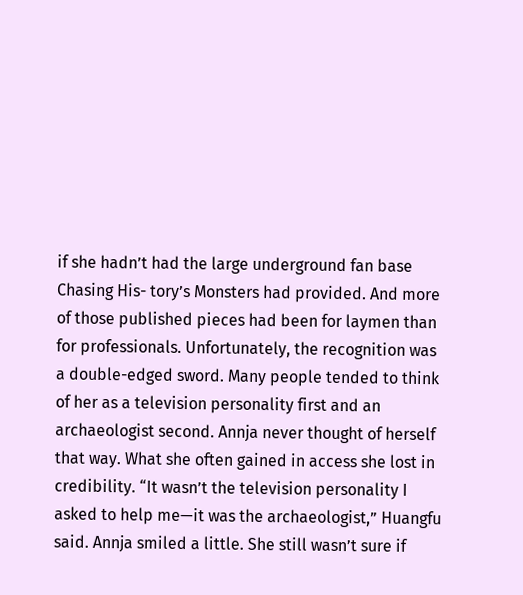if she hadn’t had the large underground fan base Chasing His- tory’s Monsters had provided. And more of those published pieces had been for laymen than for professionals. Unfortunately, the recognition was a double-edged sword. Many people tended to think of her as a television personality first and an archaeologist second. Annja never thought of herself that way. What she often gained in access she lost in credibility. “It wasn’t the television personality I asked to help me—it was the archaeologist,” Huangfu said. Annja smiled a little. She still wasn’t sure if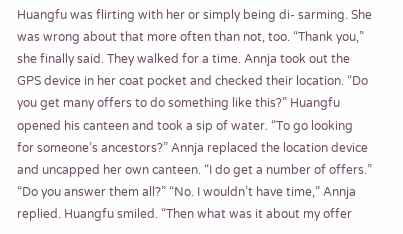Huangfu was flirting with her or simply being di- sarming. She was wrong about that more often than not, too. “Thank you,” she finally said. They walked for a time. Annja took out the GPS device in her coat pocket and checked their location. “Do you get many offers to do something like this?” Huangfu opened his canteen and took a sip of water. “To go looking for someone’s ancestors?” Annja replaced the location device and uncapped her own canteen. “I do get a number of offers.” “Do you answer them all?” “No. I wouldn’t have time,” Annja replied. Huangfu smiled. “Then what was it about my offer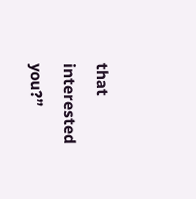that interested you?”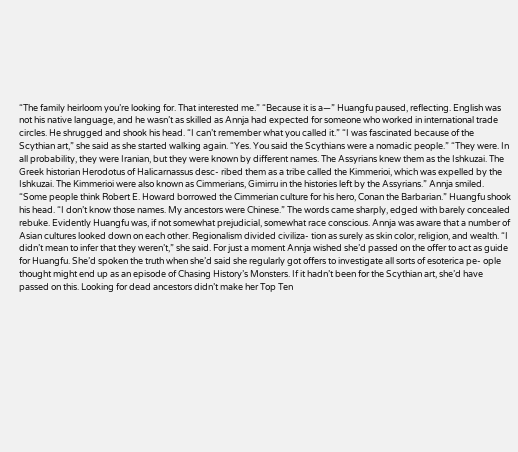“The family heirloom you’re looking for. That interested me.” “Because it is a—” Huangfu paused, reflecting. English was not his native language, and he wasn’t as skilled as Annja had expected for someone who worked in international trade circles. He shrugged and shook his head. “I can’t remember what you called it.” “I was fascinated because of the Scythian art,” she said as she started walking again. “Yes. You said the Scythians were a nomadic people.” “They were. In all probability, they were Iranian, but they were known by different names. The Assyrians knew them as the Ishkuzai. The Greek historian Herodotus of Halicarnassus desc- ribed them as a tribe called the Kimmerioi, which was expelled by the Ishkuzai. The Kimmerioi were also known as Cimmerians, Gimirru in the histories left by the Assyrians.” Annja smiled. “Some people think Robert E. Howard borrowed the Cimmerian culture for his hero, Conan the Barbarian.” Huangfu shook his head. “I don’t know those names. My ancestors were Chinese.” The words came sharply, edged with barely concealed rebuke. Evidently Huangfu was, if not somewhat prejudicial, somewhat race conscious. Annja was aware that a number of Asian cultures looked down on each other. Regionalism divided civiliza- tion as surely as skin color, religion, and wealth. “I didn’t mean to infer that they weren’t,” she said. For just a moment Annja wished she’d passed on the offer to act as guide for Huangfu. She’d spoken the truth when she’d said she regularly got offers to investigate all sorts of esoterica pe- ople thought might end up as an episode of Chasing History’s Monsters. If it hadn’t been for the Scythian art, she’d have passed on this. Looking for dead ancestors didn’t make her Top Ten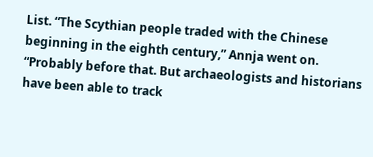List. “The Scythian people traded with the Chinese beginning in the eighth century,” Annja went on. “Probably before that. But archaeologists and historians have been able to track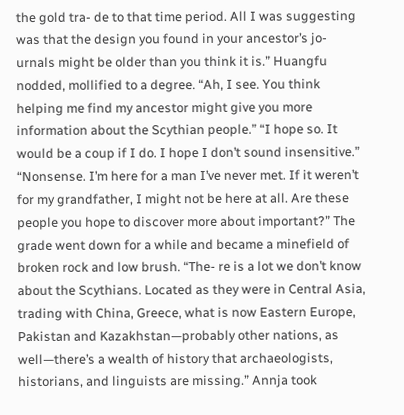the gold tra- de to that time period. All I was suggesting was that the design you found in your ancestor’s jo- urnals might be older than you think it is.” Huangfu nodded, mollified to a degree. “Ah, I see. You think helping me find my ancestor might give you more information about the Scythian people.” “I hope so. It would be a coup if I do. I hope I don’t sound insensitive.” “Nonsense. I’m here for a man I’ve never met. If it weren’t for my grandfather, I might not be here at all. Are these people you hope to discover more about important?” The grade went down for a while and became a minefield of broken rock and low brush. “The- re is a lot we don’t know about the Scythians. Located as they were in Central Asia, trading with China, Greece, what is now Eastern Europe, Pakistan and Kazakhstan—probably other nations, as well—there’s a wealth of history that archaeologists, historians, and linguists are missing.” Annja took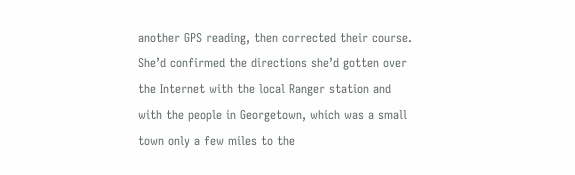another GPS reading, then corrected their course. She’d confirmed the directions she’d gotten over the Internet with the local Ranger station and with the people in Georgetown, which was a small town only a few miles to the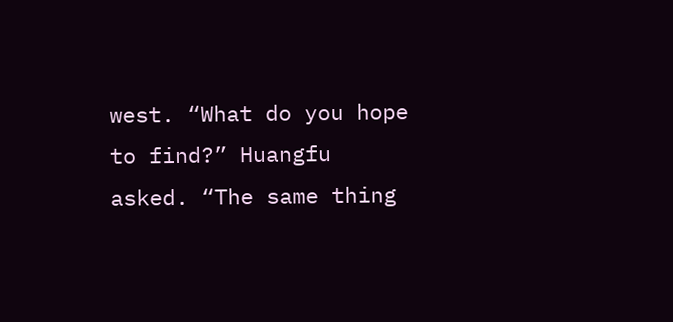west. “What do you hope to find?” Huangfu asked. “The same thing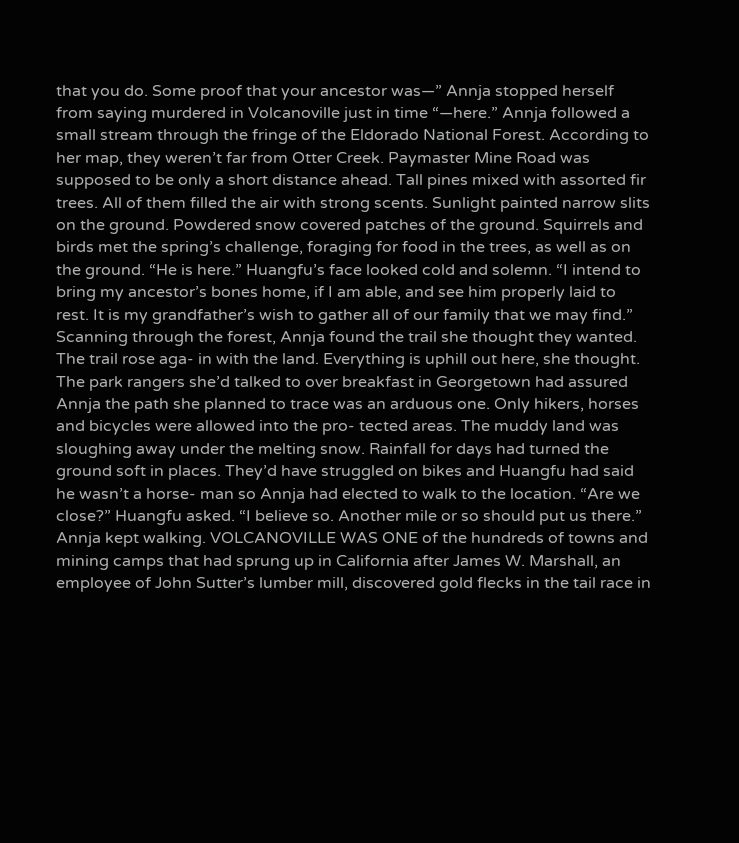that you do. Some proof that your ancestor was—” Annja stopped herself from saying murdered in Volcanoville just in time “—here.” Annja followed a small stream through the fringe of the Eldorado National Forest. According to her map, they weren’t far from Otter Creek. Paymaster Mine Road was supposed to be only a short distance ahead. Tall pines mixed with assorted fir trees. All of them filled the air with strong scents. Sunlight painted narrow slits on the ground. Powdered snow covered patches of the ground. Squirrels and birds met the spring’s challenge, foraging for food in the trees, as well as on the ground. “He is here.” Huangfu’s face looked cold and solemn. “I intend to bring my ancestor’s bones home, if I am able, and see him properly laid to rest. It is my grandfather’s wish to gather all of our family that we may find.” Scanning through the forest, Annja found the trail she thought they wanted. The trail rose aga- in with the land. Everything is uphill out here, she thought. The park rangers she’d talked to over breakfast in Georgetown had assured Annja the path she planned to trace was an arduous one. Only hikers, horses and bicycles were allowed into the pro- tected areas. The muddy land was sloughing away under the melting snow. Rainfall for days had turned the ground soft in places. They’d have struggled on bikes and Huangfu had said he wasn’t a horse- man so Annja had elected to walk to the location. “Are we close?” Huangfu asked. “I believe so. Another mile or so should put us there.” Annja kept walking. VOLCANOVILLE WAS ONE of the hundreds of towns and mining camps that had sprung up in California after James W. Marshall, an employee of John Sutter’s lumber mill, discovered gold flecks in the tail race in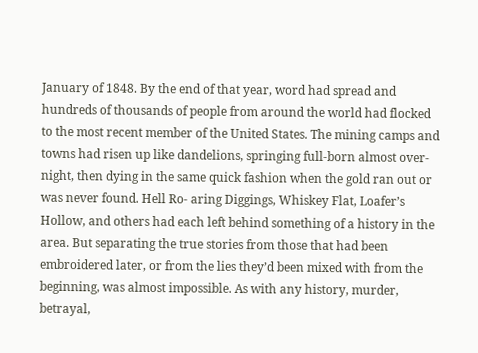January of 1848. By the end of that year, word had spread and hundreds of thousands of people from around the world had flocked to the most recent member of the United States. The mining camps and towns had risen up like dandelions, springing full-born almost over- night, then dying in the same quick fashion when the gold ran out or was never found. Hell Ro- aring Diggings, Whiskey Flat, Loafer’s Hollow, and others had each left behind something of a history in the area. But separating the true stories from those that had been embroidered later, or from the lies they’d been mixed with from the beginning, was almost impossible. As with any history, murder, betrayal,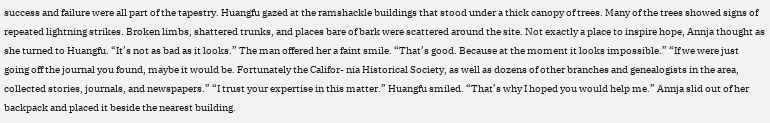success and failure were all part of the tapestry. Huangfu gazed at the ramshackle buildings that stood under a thick canopy of trees. Many of the trees showed signs of repeated lightning strikes. Broken limbs, shattered trunks, and places bare of bark were scattered around the site. Not exactly a place to inspire hope, Annja thought as she turned to Huangfu. “It’s not as bad as it looks.” The man offered her a faint smile. “That’s good. Because at the moment it looks impossible.” “If we were just going off the journal you found, maybe it would be. Fortunately the Califor- nia Historical Society, as well as dozens of other branches and genealogists in the area, collected stories, journals, and newspapers.” “I trust your expertise in this matter.” Huangfu smiled. “That’s why I hoped you would help me.” Annja slid out of her backpack and placed it beside the nearest building.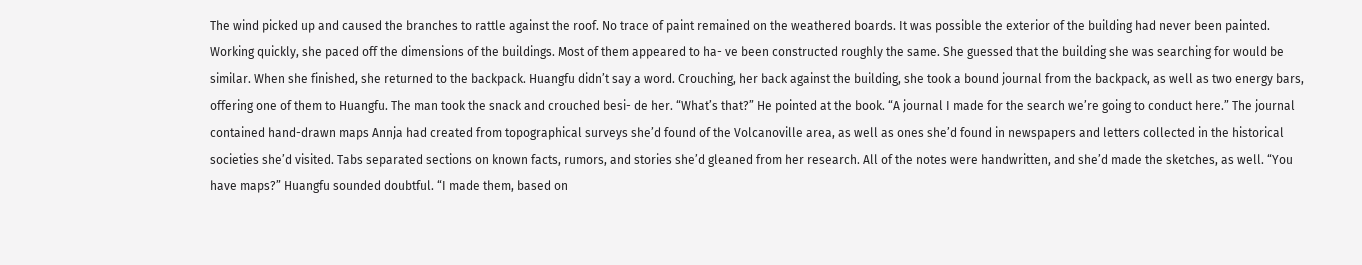The wind picked up and caused the branches to rattle against the roof. No trace of paint remained on the weathered boards. It was possible the exterior of the building had never been painted. Working quickly, she paced off the dimensions of the buildings. Most of them appeared to ha- ve been constructed roughly the same. She guessed that the building she was searching for would be similar. When she finished, she returned to the backpack. Huangfu didn’t say a word. Crouching, her back against the building, she took a bound journal from the backpack, as well as two energy bars, offering one of them to Huangfu. The man took the snack and crouched besi- de her. “What’s that?” He pointed at the book. “A journal I made for the search we’re going to conduct here.” The journal contained hand-drawn maps Annja had created from topographical surveys she’d found of the Volcanoville area, as well as ones she’d found in newspapers and letters collected in the historical societies she’d visited. Tabs separated sections on known facts, rumors, and stories she’d gleaned from her research. All of the notes were handwritten, and she’d made the sketches, as well. “You have maps?” Huangfu sounded doubtful. “I made them, based on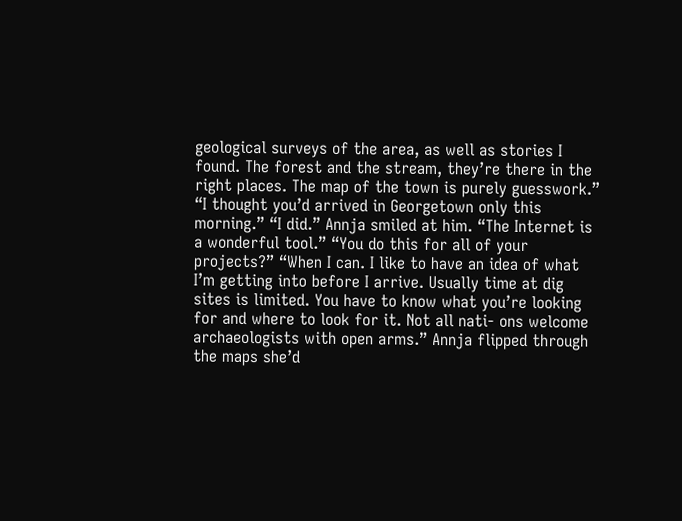geological surveys of the area, as well as stories I found. The forest and the stream, they’re there in the right places. The map of the town is purely guesswork.” “I thought you’d arrived in Georgetown only this morning.” “I did.” Annja smiled at him. “The Internet is a wonderful tool.” “You do this for all of your projects?” “When I can. I like to have an idea of what I’m getting into before I arrive. Usually time at dig sites is limited. You have to know what you’re looking for and where to look for it. Not all nati- ons welcome archaeologists with open arms.” Annja flipped through the maps she’d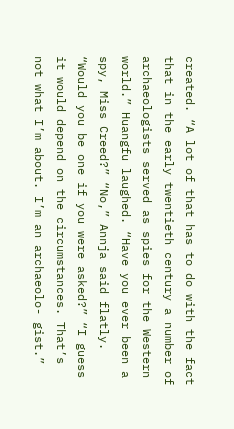created. “A lot of that has to do with the fact that in the early twentieth century a number of archaeologists served as spies for the Western world.” Huangfu laughed. “Have you ever been a spy, Miss Creed?” “No,” Annja said flatly. “Would you be one if you were asked?” “I guess it would depend on the circumstances. That’s not what I’m about. I’m an archaeolo- gist.”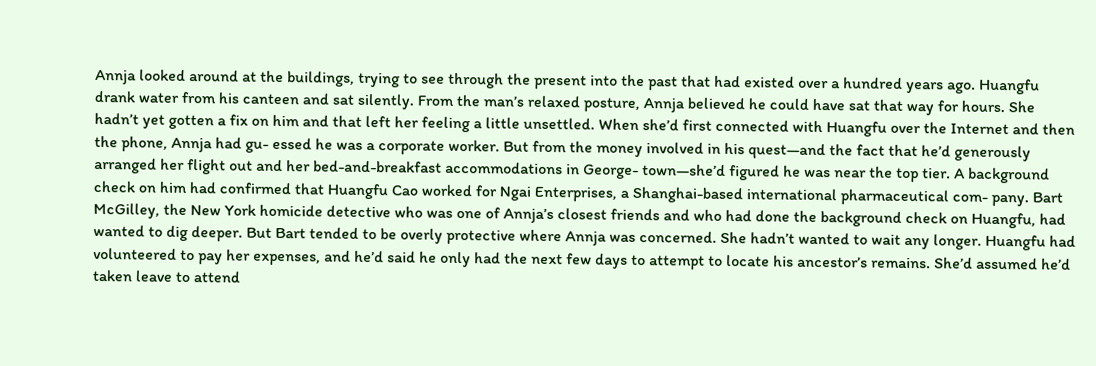Annja looked around at the buildings, trying to see through the present into the past that had existed over a hundred years ago. Huangfu drank water from his canteen and sat silently. From the man’s relaxed posture, Annja believed he could have sat that way for hours. She hadn’t yet gotten a fix on him and that left her feeling a little unsettled. When she’d first connected with Huangfu over the Internet and then the phone, Annja had gu- essed he was a corporate worker. But from the money involved in his quest—and the fact that he’d generously arranged her flight out and her bed-and-breakfast accommodations in George- town—she’d figured he was near the top tier. A background check on him had confirmed that Huangfu Cao worked for Ngai Enterprises, a Shanghai-based international pharmaceutical com- pany. Bart McGilley, the New York homicide detective who was one of Annja’s closest friends and who had done the background check on Huangfu, had wanted to dig deeper. But Bart tended to be overly protective where Annja was concerned. She hadn’t wanted to wait any longer. Huangfu had volunteered to pay her expenses, and he’d said he only had the next few days to attempt to locate his ancestor’s remains. She’d assumed he’d taken leave to attend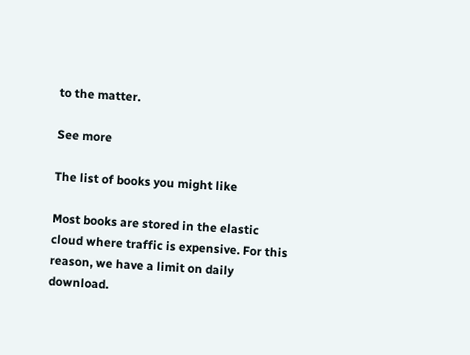to the matter.

See more

The list of books you might like

Most books are stored in the elastic cloud where traffic is expensive. For this reason, we have a limit on daily download.